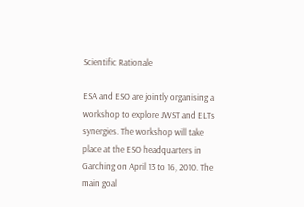Scientific Rationale

ESA and ESO are jointly organising a workshop to explore JWST and ELTs synergies. The workshop will take place at the ESO headquarters in Garching on April 13 to 16, 2010. The main goal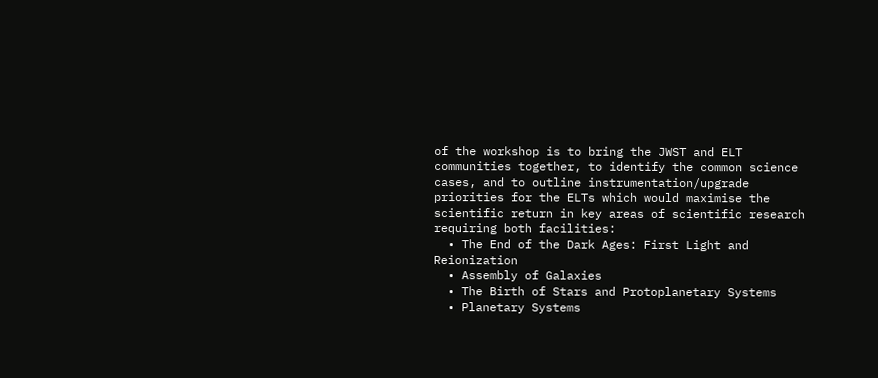of the workshop is to bring the JWST and ELT communities together, to identify the common science cases, and to outline instrumentation/upgrade priorities for the ELTs which would maximise the scientific return in key areas of scientific research requiring both facilities:
  • The End of the Dark Ages: First Light and Reionization
  • Assembly of Galaxies
  • The Birth of Stars and Protoplanetary Systems
  • Planetary Systems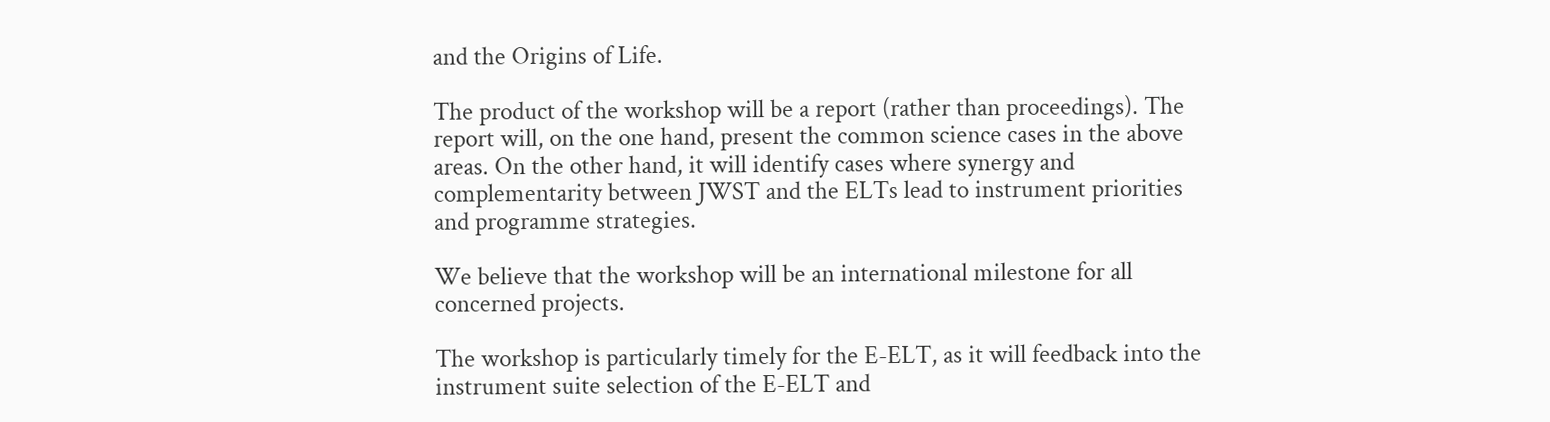and the Origins of Life.

The product of the workshop will be a report (rather than proceedings). The report will, on the one hand, present the common science cases in the above areas. On the other hand, it will identify cases where synergy and complementarity between JWST and the ELTs lead to instrument priorities and programme strategies.

We believe that the workshop will be an international milestone for all concerned projects.

The workshop is particularly timely for the E-ELT, as it will feedback into the instrument suite selection of the E-ELT and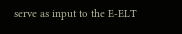serve as input to the E-ELT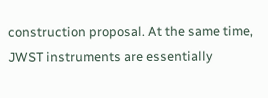construction proposal. At the same time, JWST instruments are essentially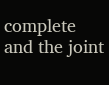complete and the joint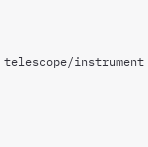telescope/instrument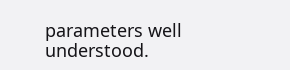parameters well understood.